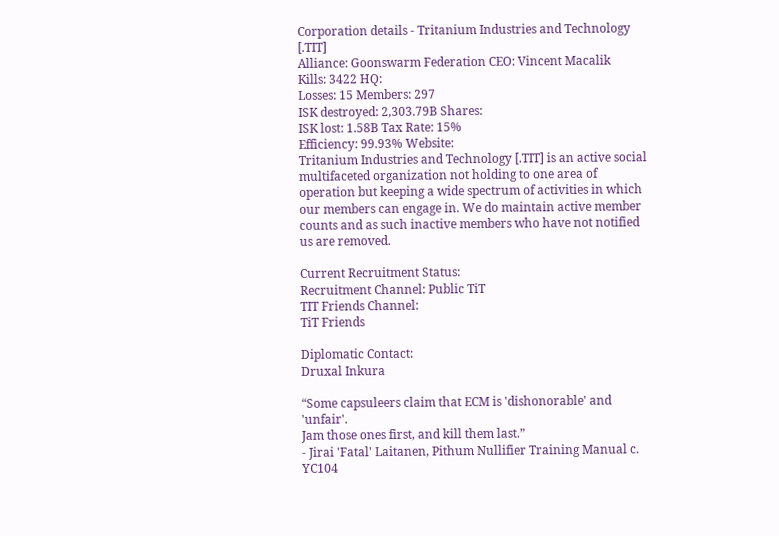Corporation details - Tritanium Industries and Technology [.TIT]
Alliance: Goonswarm Federation CEO: Vincent Macalik
Kills: 3422 HQ:
Losses: 15 Members: 297
ISK destroyed: 2,303.79B Shares:
ISK lost: 1.58B Tax Rate: 15%
Efficiency: 99.93% Website:
Tritanium Industries and Technology [.TIT] is an active social multifaceted organization not holding to one area of operation but keeping a wide spectrum of activities in which our members can engage in. We do maintain active member counts and as such inactive members who have not notified us are removed.

Current Recruitment Status:
Recruitment Channel: Public TiT
TIT Friends Channel:
TiT Friends

Diplomatic Contact:
Druxal Inkura

“Some capsuleers claim that ECM is 'dishonorable' and 'unfair'.
Jam those ones first, and kill them last.”
- Jirai 'Fatal' Laitanen, Pithum Nullifier Training Manual c. YC104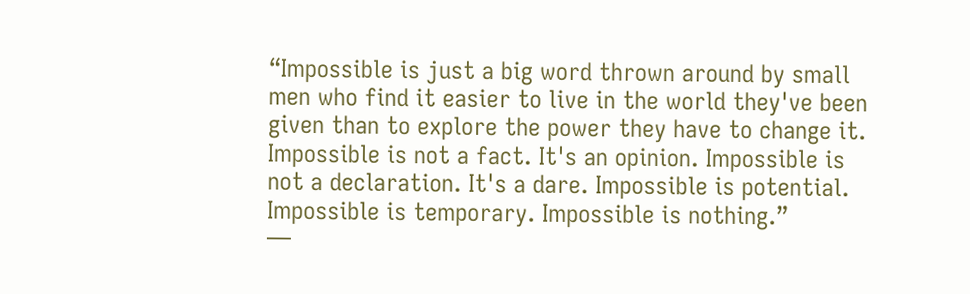“Impossible is just a big word thrown around by small men who find it easier to live in the world they've been given than to explore the power they have to change it. Impossible is not a fact. It's an opinion. Impossible is not a declaration. It's a dare. Impossible is potential. Impossible is temporary. Impossible is nothing.”
―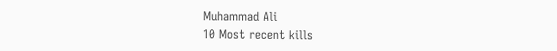Muhammad Ali
10 Most recent kills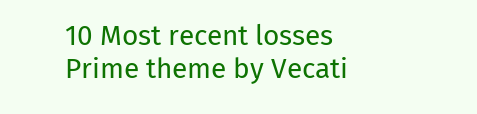10 Most recent losses
Prime theme by Vecati